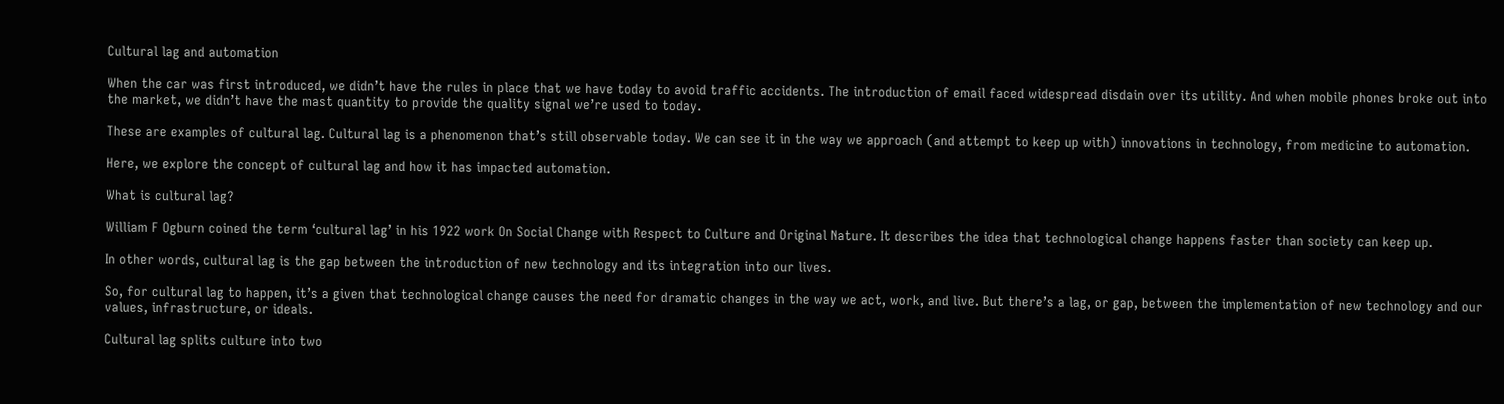Cultural lag and automation

When the car was first introduced, we didn’t have the rules in place that we have today to avoid traffic accidents. The introduction of email faced widespread disdain over its utility. And when mobile phones broke out into the market, we didn’t have the mast quantity to provide the quality signal we’re used to today.

These are examples of cultural lag. Cultural lag is a phenomenon that’s still observable today. We can see it in the way we approach (and attempt to keep up with) innovations in technology, from medicine to automation.

Here, we explore the concept of cultural lag and how it has impacted automation.

What is cultural lag?

William F Ogburn coined the term ‘cultural lag’ in his 1922 work On Social Change with Respect to Culture and Original Nature. It describes the idea that technological change happens faster than society can keep up.

In other words, cultural lag is the gap between the introduction of new technology and its integration into our lives.

So, for cultural lag to happen, it’s a given that technological change causes the need for dramatic changes in the way we act, work, and live. But there’s a lag, or gap, between the implementation of new technology and our values, infrastructure, or ideals.

Cultural lag splits culture into two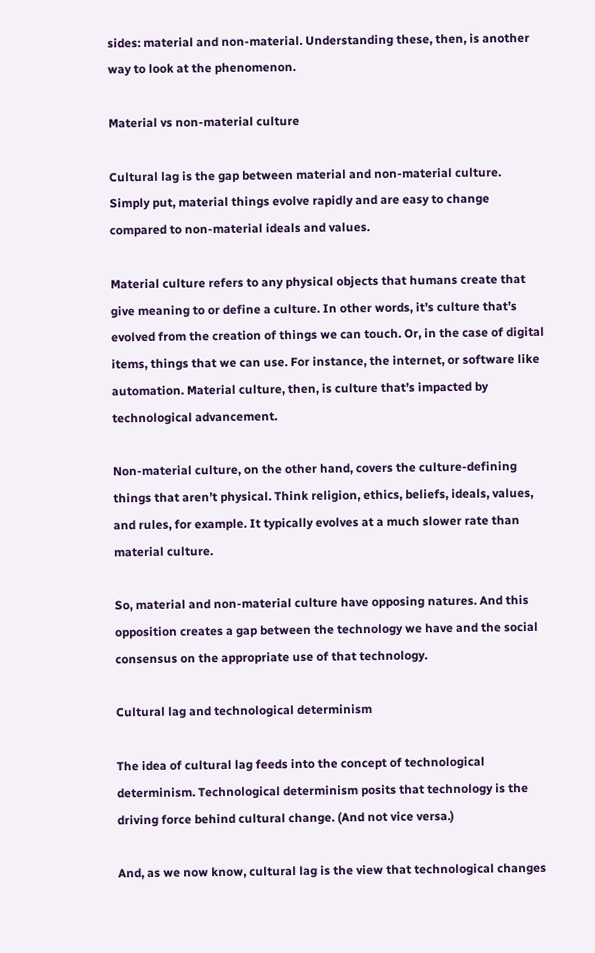sides: material and non-material. Understanding these, then, is another way to look at the phenomenon.

Material vs non-material culture

Cultural lag is the gap between material and non-material culture. Simply put, material things evolve rapidly and are easy to change compared to non-material ideals and values.

Material culture refers to any physical objects that humans create that give meaning to or define a culture. In other words, it’s culture that’s evolved from the creation of things we can touch. Or, in the case of digital items, things that we can use. For instance, the internet, or software like automation. Material culture, then, is culture that’s impacted by technological advancement.

Non-material culture, on the other hand, covers the culture-defining things that aren’t physical. Think religion, ethics, beliefs, ideals, values, and rules, for example. It typically evolves at a much slower rate than material culture.

So, material and non-material culture have opposing natures. And this opposition creates a gap between the technology we have and the social consensus on the appropriate use of that technology.

Cultural lag and technological determinism

The idea of cultural lag feeds into the concept of technological determinism. Technological determinism posits that technology is the driving force behind cultural change. (And not vice versa.)

And, as we now know, cultural lag is the view that technological changes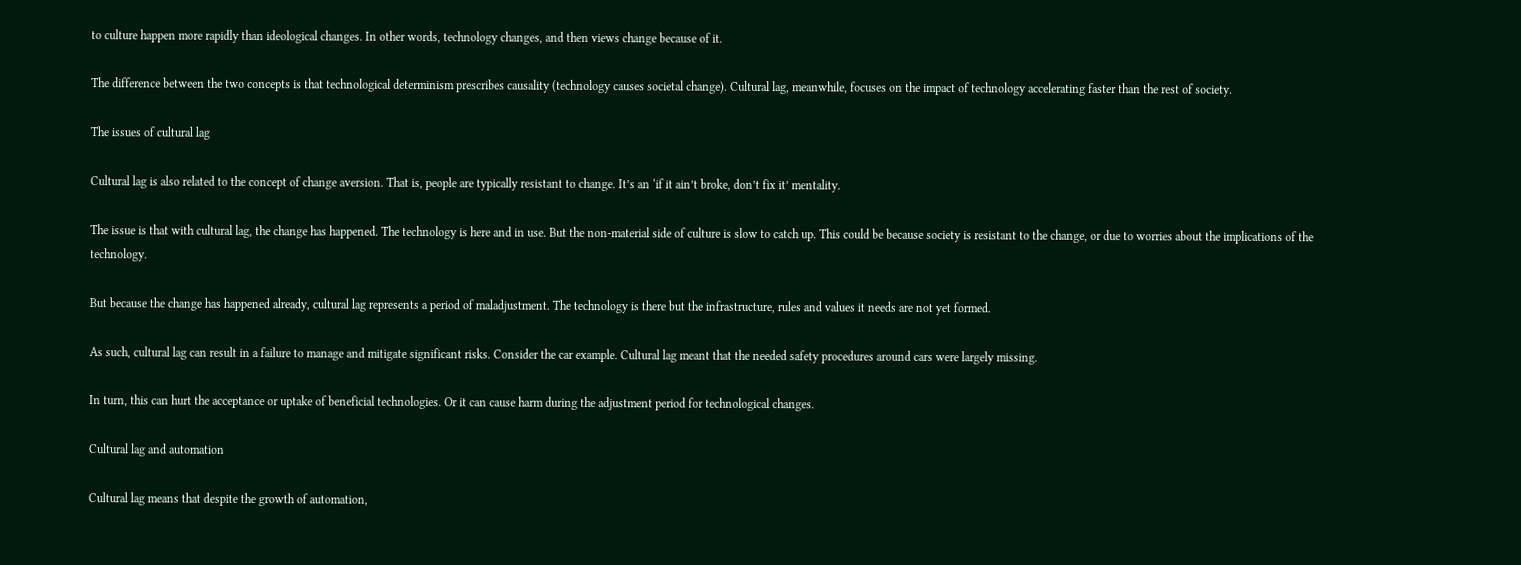to culture happen more rapidly than ideological changes. In other words, technology changes, and then views change because of it.

The difference between the two concepts is that technological determinism prescribes causality (technology causes societal change). Cultural lag, meanwhile, focuses on the impact of technology accelerating faster than the rest of society.

The issues of cultural lag

Cultural lag is also related to the concept of change aversion. That is, people are typically resistant to change. It’s an ‘if it ain’t broke, don’t fix it’ mentality.

The issue is that with cultural lag, the change has happened. The technology is here and in use. But the non-material side of culture is slow to catch up. This could be because society is resistant to the change, or due to worries about the implications of the technology.

But because the change has happened already, cultural lag represents a period of maladjustment. The technology is there but the infrastructure, rules and values it needs are not yet formed.

As such, cultural lag can result in a failure to manage and mitigate significant risks. Consider the car example. Cultural lag meant that the needed safety procedures around cars were largely missing.

In turn, this can hurt the acceptance or uptake of beneficial technologies. Or it can cause harm during the adjustment period for technological changes.

Cultural lag and automation

Cultural lag means that despite the growth of automation,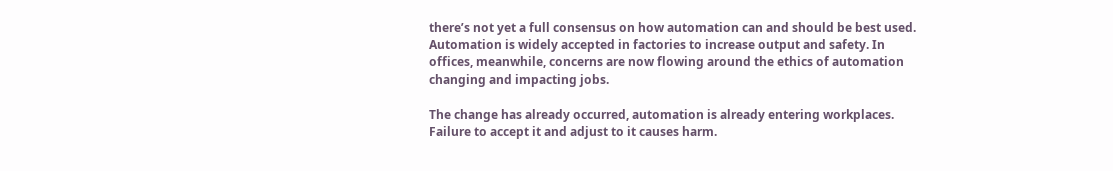there’s not yet a full consensus on how automation can and should be best used. Automation is widely accepted in factories to increase output and safety. In offices, meanwhile, concerns are now flowing around the ethics of automation changing and impacting jobs.

The change has already occurred, automation is already entering workplaces. Failure to accept it and adjust to it causes harm.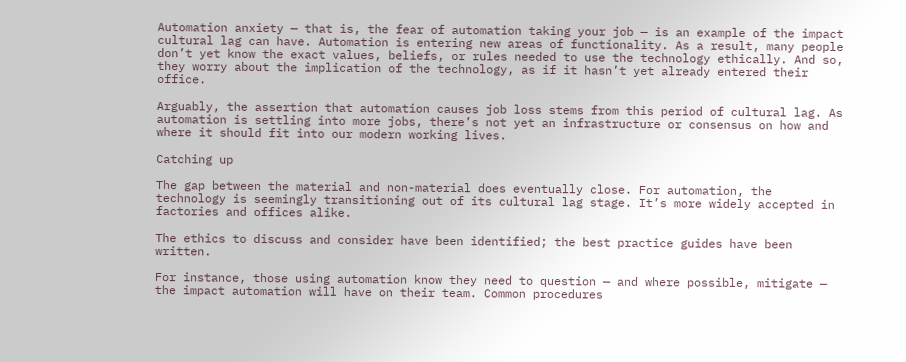Automation anxiety — that is, the fear of automation taking your job — is an example of the impact cultural lag can have. Automation is entering new areas of functionality. As a result, many people don’t yet know the exact values, beliefs, or rules needed to use the technology ethically. And so, they worry about the implication of the technology, as if it hasn’t yet already entered their office.

Arguably, the assertion that automation causes job loss stems from this period of cultural lag. As automation is settling into more jobs, there’s not yet an infrastructure or consensus on how and where it should fit into our modern working lives.

Catching up

The gap between the material and non-material does eventually close. For automation, the technology is seemingly transitioning out of its cultural lag stage. It’s more widely accepted in factories and offices alike.

The ethics to discuss and consider have been identified; the best practice guides have been written.

For instance, those using automation know they need to question — and where possible, mitigate — the impact automation will have on their team. Common procedures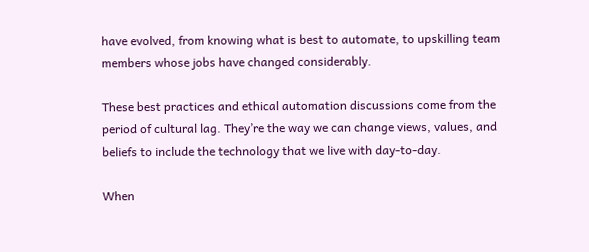have evolved, from knowing what is best to automate, to upskilling team members whose jobs have changed considerably.

These best practices and ethical automation discussions come from the period of cultural lag. They’re the way we can change views, values, and beliefs to include the technology that we live with day-to-day.

When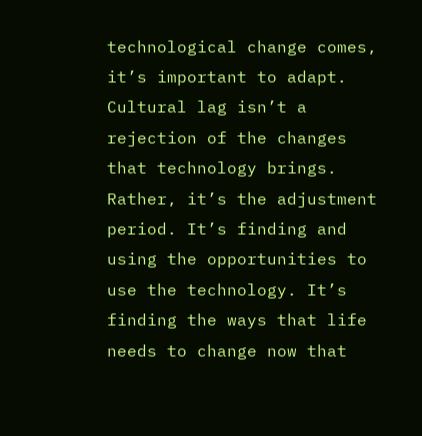technological change comes, it’s important to adapt. Cultural lag isn’t a rejection of the changes that technology brings. Rather, it’s the adjustment period. It’s finding and using the opportunities to use the technology. It’s finding the ways that life needs to change now that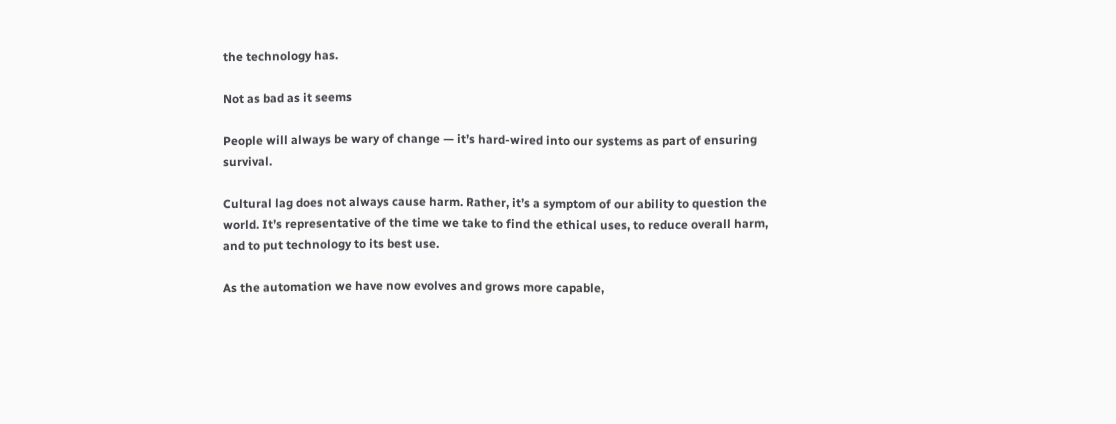the technology has.

Not as bad as it seems

People will always be wary of change — it’s hard-wired into our systems as part of ensuring survival.

Cultural lag does not always cause harm. Rather, it’s a symptom of our ability to question the world. It’s representative of the time we take to find the ethical uses, to reduce overall harm, and to put technology to its best use.

As the automation we have now evolves and grows more capable,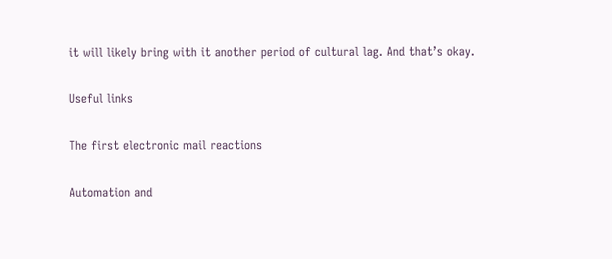it will likely bring with it another period of cultural lag. And that’s okay.

Useful links

The first electronic mail reactions

Automation and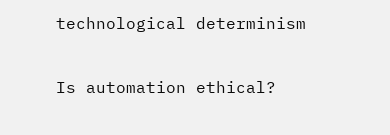technological determinism

Is automation ethical?